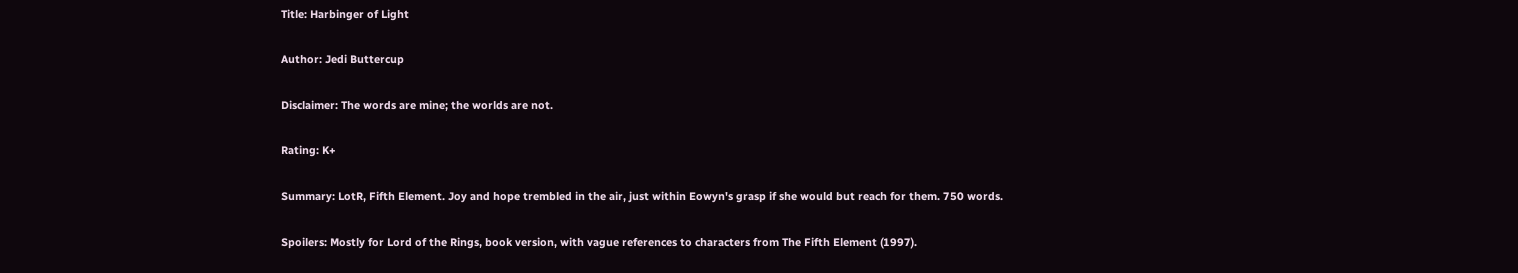Title: Harbinger of Light

Author: Jedi Buttercup

Disclaimer: The words are mine; the worlds are not.

Rating: K+

Summary: LotR, Fifth Element. Joy and hope trembled in the air, just within Eowyn's grasp if she would but reach for them. 750 words.

Spoilers: Mostly for Lord of the Rings, book version, with vague references to characters from The Fifth Element (1997).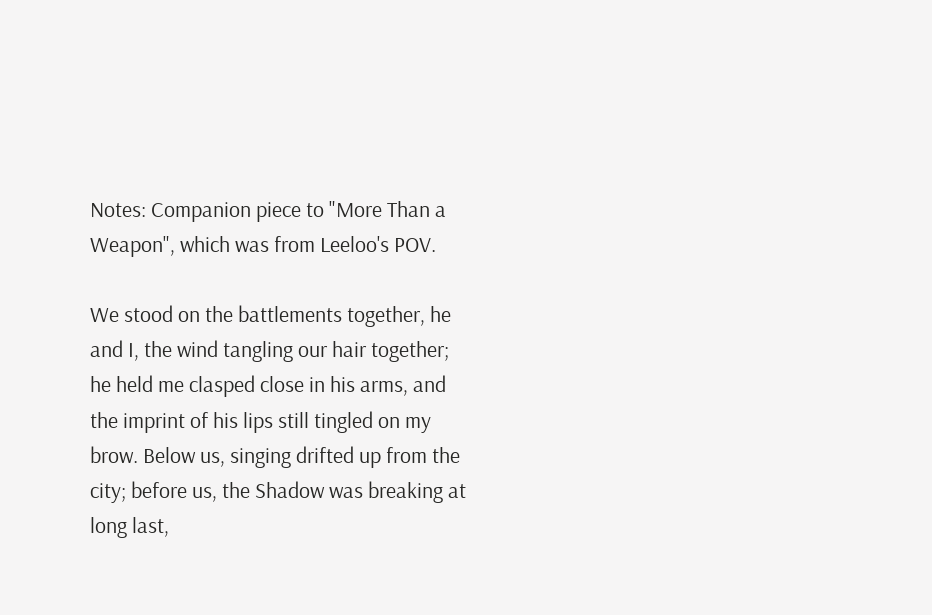Notes: Companion piece to "More Than a Weapon", which was from Leeloo's POV.

We stood on the battlements together, he and I, the wind tangling our hair together; he held me clasped close in his arms, and the imprint of his lips still tingled on my brow. Below us, singing drifted up from the city; before us, the Shadow was breaking at long last,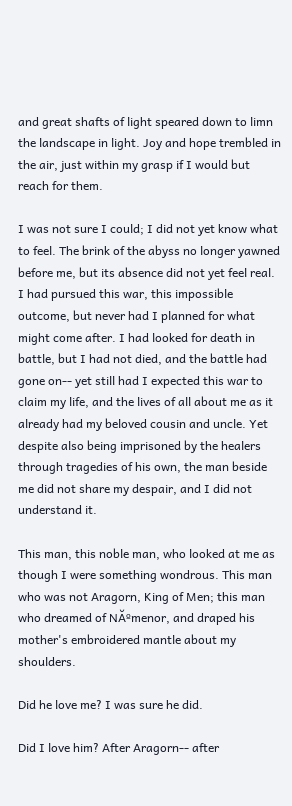and great shafts of light speared down to limn the landscape in light. Joy and hope trembled in the air, just within my grasp if I would but reach for them.

I was not sure I could; I did not yet know what to feel. The brink of the abyss no longer yawned before me, but its absence did not yet feel real. I had pursued this war, this impossible outcome, but never had I planned for what might come after. I had looked for death in battle, but I had not died, and the battle had gone on-- yet still had I expected this war to claim my life, and the lives of all about me as it already had my beloved cousin and uncle. Yet despite also being imprisoned by the healers through tragedies of his own, the man beside me did not share my despair, and I did not understand it.

This man, this noble man, who looked at me as though I were something wondrous. This man who was not Aragorn, King of Men; this man who dreamed of NĂºmenor, and draped his mother's embroidered mantle about my shoulders.

Did he love me? I was sure he did.

Did I love him? After Aragorn-- after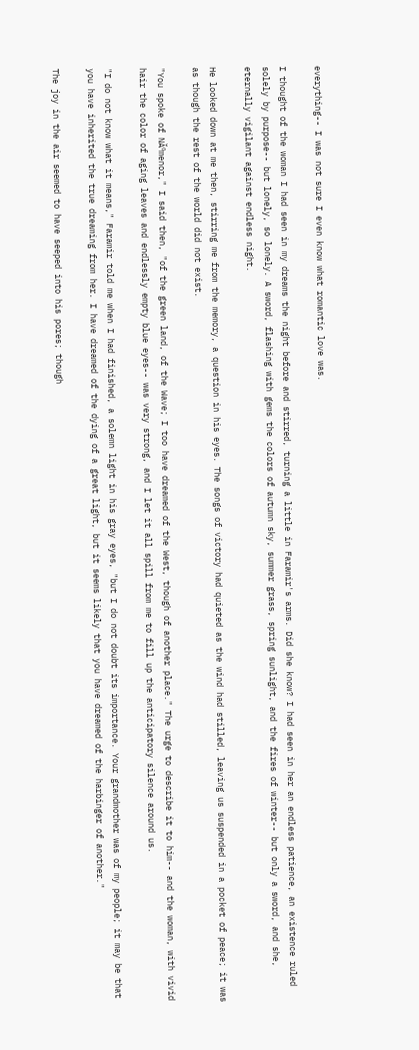everything-- I was not sure I even know what romantic love was.

I thought of the woman I had seen in my dreams the night before and stirred, turning a little in Faramir's arms. Did she know? I had seen in her an endless patience, an existence ruled solely by purpose-- but lonely, so lonely. A sword, flashing with gems the colors of autumn sky, summer grass, spring sunlight, and the fires of winter-- but only a sword, and she, eternally vigilant against endless night.

He looked down at me then, stirring me from the memory, a question in his eyes. The songs of victory had quieted as the wind had stilled, leaving us suspended in a pocket of peace; it was as though the rest of the world did not exist.

"You spoke of NĂºmenor," I said then, "of the green land, of the Wave; I too have dreamed of the West, though of another place." The urge to describe it to him-- and the woman, with vivid hair the color of aging leaves and endlessly empty blue eyes-- was very strong, and I let it all spill from me to fill up the anticipatory silence around us.

"I do not know what it means," Faramir told me when I had finished, a solemn light in his gray eyes, "but I do not doubt its importance. Your grandmother was of my people; it may be that you have inherited the true dreaming from her. I have dreamed of the dying of a great light, but it seems likely that you have dreamed of the harbinger of another."

The joy in the air seemed to have seeped into his pores; though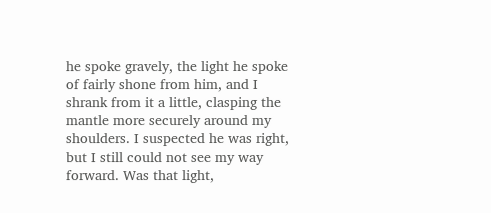he spoke gravely, the light he spoke of fairly shone from him, and I shrank from it a little, clasping the mantle more securely around my shoulders. I suspected he was right, but I still could not see my way forward. Was that light,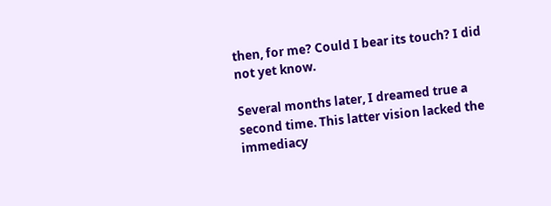then, for me? Could I bear its touch? I did not yet know.

Several months later, I dreamed true a second time. This latter vision lacked the immediacy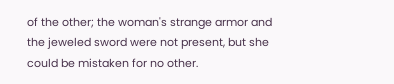of the other; the woman's strange armor and the jeweled sword were not present, but she could be mistaken for no other.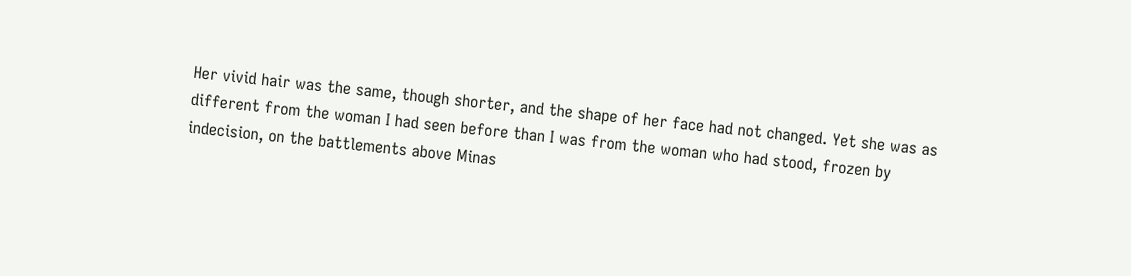Her vivid hair was the same, though shorter, and the shape of her face had not changed. Yet she was as different from the woman I had seen before than I was from the woman who had stood, frozen by indecision, on the battlements above Minas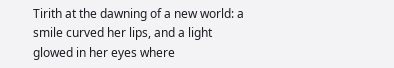Tirith at the dawning of a new world: a smile curved her lips, and a light glowed in her eyes where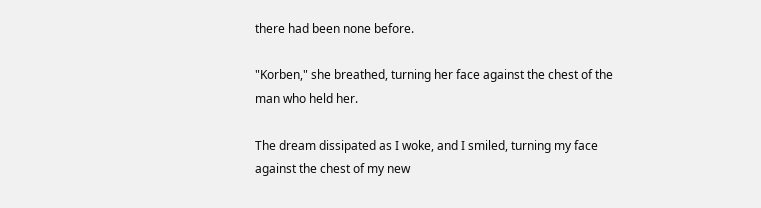there had been none before.

"Korben," she breathed, turning her face against the chest of the man who held her.

The dream dissipated as I woke, and I smiled, turning my face against the chest of my new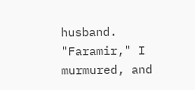husband. "Faramir," I murmured, and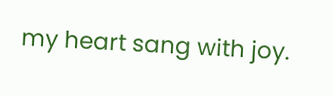my heart sang with joy.